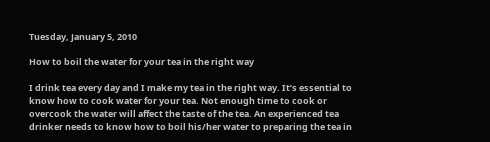Tuesday, January 5, 2010

How to boil the water for your tea in the right way

I drink tea every day and I make my tea in the right way. It’s essential to know how to cook water for your tea. Not enough time to cook or overcook the water will affect the taste of the tea. An experienced tea drinker needs to know how to boil his/her water to preparing the tea in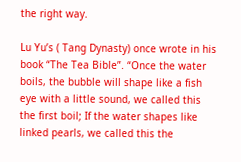the right way.

Lu Yu’s ( Tang Dynasty) once wrote in his book “The Tea Bible”. “Once the water boils, the bubble will shape like a fish eye with a little sound, we called this the first boil; If the water shapes like linked pearls, we called this the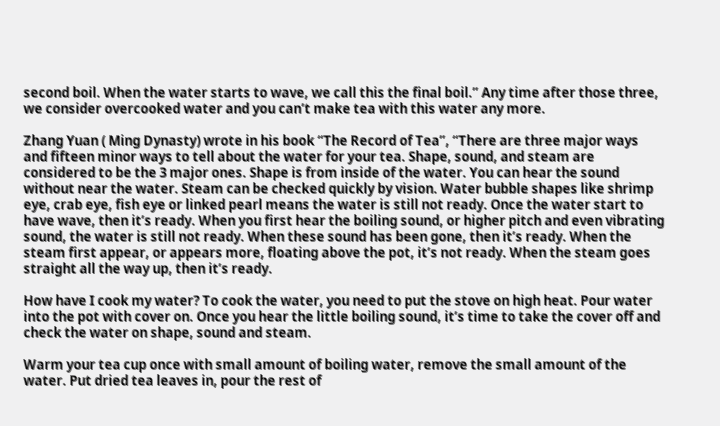second boil. When the water starts to wave, we call this the final boil.” Any time after those three, we consider overcooked water and you can’t make tea with this water any more.

Zhang Yuan ( Ming Dynasty) wrote in his book “The Record of Tea”, “There are three major ways and fifteen minor ways to tell about the water for your tea. Shape, sound, and steam are considered to be the 3 major ones. Shape is from inside of the water. You can hear the sound without near the water. Steam can be checked quickly by vision. Water bubble shapes like shrimp eye, crab eye, fish eye or linked pearl means the water is still not ready. Once the water start to have wave, then it’s ready. When you first hear the boiling sound, or higher pitch and even vibrating sound, the water is still not ready. When these sound has been gone, then it’s ready. When the steam first appear, or appears more, floating above the pot, it’s not ready. When the steam goes straight all the way up, then it’s ready.

How have I cook my water? To cook the water, you need to put the stove on high heat. Pour water into the pot with cover on. Once you hear the little boiling sound, it’s time to take the cover off and check the water on shape, sound and steam.

Warm your tea cup once with small amount of boiling water, remove the small amount of the water. Put dried tea leaves in, pour the rest of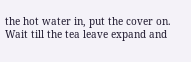the hot water in, put the cover on. Wait till the tea leave expand and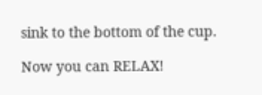sink to the bottom of the cup.

Now you can RELAX!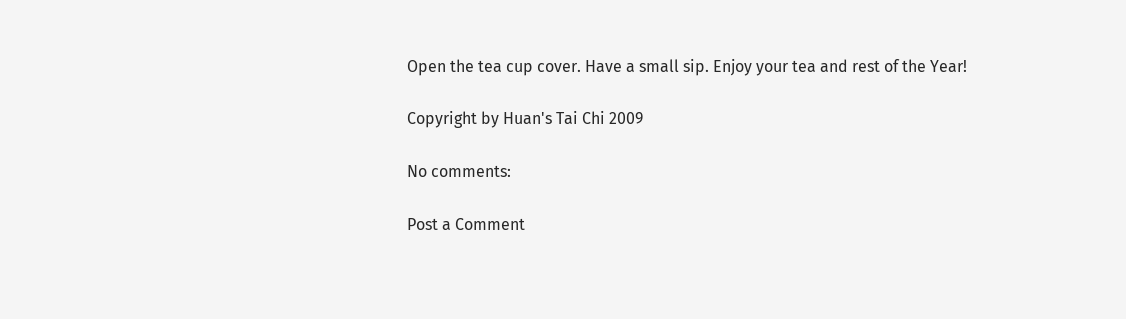Open the tea cup cover. Have a small sip. Enjoy your tea and rest of the Year!

Copyright by Huan's Tai Chi 2009

No comments:

Post a Comment